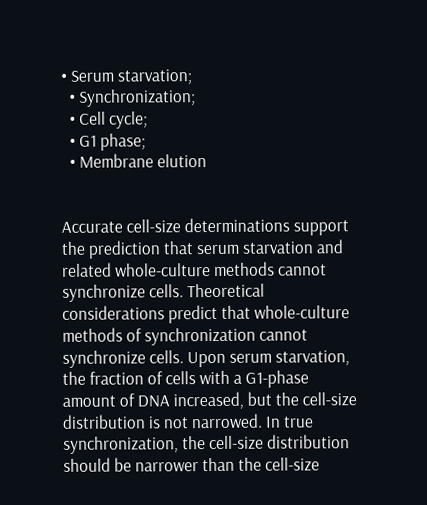• Serum starvation;
  • Synchronization;
  • Cell cycle;
  • G1 phase;
  • Membrane elution


Accurate cell-size determinations support the prediction that serum starvation and related whole-culture methods cannot synchronize cells. Theoretical considerations predict that whole-culture methods of synchronization cannot synchronize cells. Upon serum starvation, the fraction of cells with a G1-phase amount of DNA increased, but the cell-size distribution is not narrowed. In true synchronization, the cell-size distribution should be narrower than the cell-size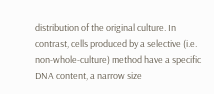distribution of the original culture. In contrast, cells produced by a selective (i.e. non-whole-culture) method have a specific DNA content, a narrow size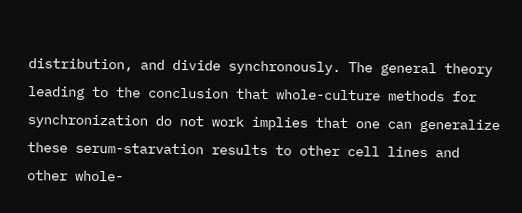distribution, and divide synchronously. The general theory leading to the conclusion that whole-culture methods for synchronization do not work implies that one can generalize these serum-starvation results to other cell lines and other whole-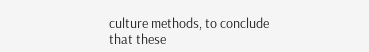culture methods, to conclude that these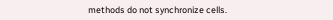methods do not synchronize cells.